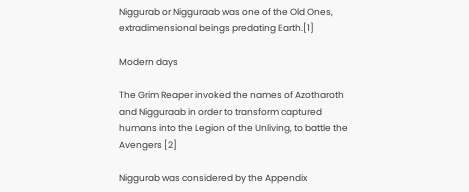Niggurab or Nigguraab was one of the Old Ones, extradimensional beings predating Earth.[1]

Modern days

The Grim Reaper invoked the names of Azotharoth and Nigguraab in order to transform captured humans into the Legion of the Unliving, to battle the Avengers [2]

Niggurab was considered by the Appendix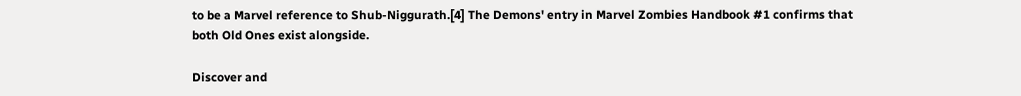to be a Marvel reference to Shub-Niggurath.[4] The Demons' entry in Marvel Zombies Handbook #1 confirms that both Old Ones exist alongside.

Discover and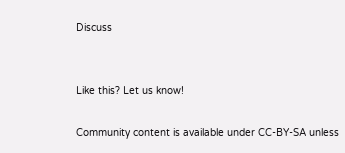Discuss


Like this? Let us know!

Community content is available under CC-BY-SA unless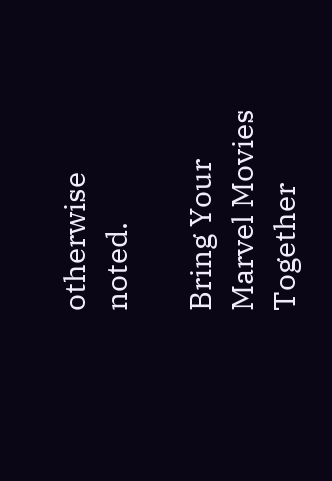otherwise noted.

Bring Your Marvel Movies Together